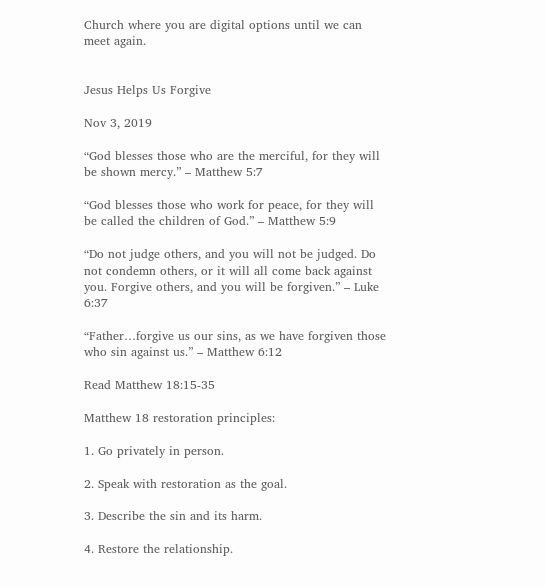Church where you are digital options until we can meet again.


Jesus Helps Us Forgive

Nov 3, 2019

“God blesses those who are the merciful, for they will be shown mercy.” – Matthew 5:7

“God blesses those who work for peace, for they will be called the children of God.” – Matthew 5:9

“Do not judge others, and you will not be judged. Do not condemn others, or it will all come back against you. Forgive others, and you will be forgiven.” – Luke 6:37

“Father…forgive us our sins, as we have forgiven those who sin against us.” – Matthew 6:12

Read Matthew 18:15-35

Matthew 18 restoration principles:

1. Go privately in person.

2. Speak with restoration as the goal.

3. Describe the sin and its harm.

4. Restore the relationship.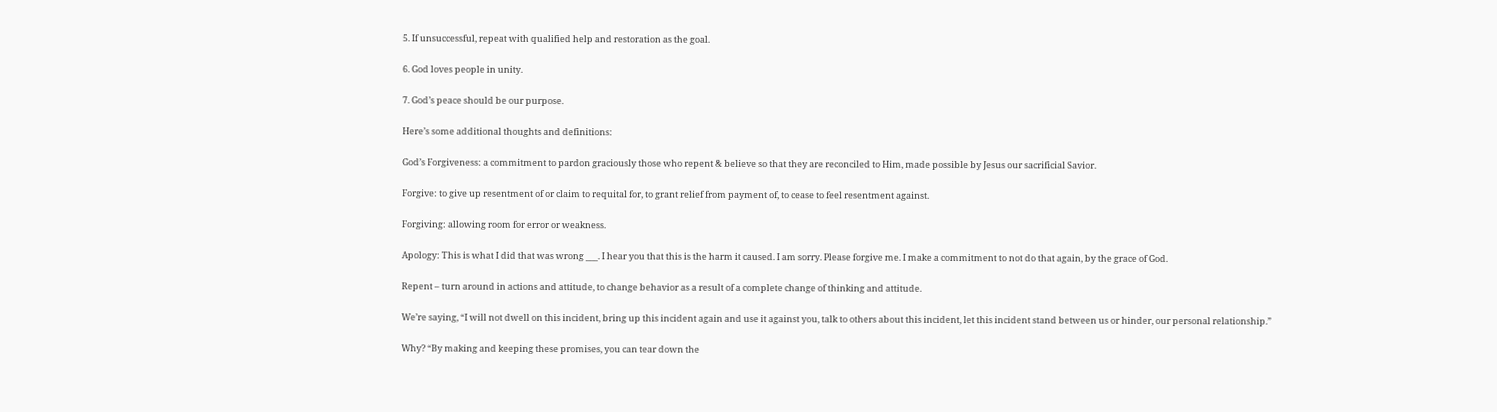5. If unsuccessful, repeat with qualified help and restoration as the goal.

6. God loves people in unity.

7. God’s peace should be our purpose.

Here’s some additional thoughts and definitions:

God’s Forgiveness: a commitment to pardon graciously those who repent & believe so that they are reconciled to Him, made possible by Jesus our sacrificial Savior.

Forgive: to give up resentment of or claim to requital for, to grant relief from payment of, to cease to feel resentment against.

Forgiving: allowing room for error or weakness.

Apology: This is what I did that was wrong ___. I hear you that this is the harm it caused. I am sorry. Please forgive me. I make a commitment to not do that again, by the grace of God.

Repent – turn around in actions and attitude, to change behavior as a result of a complete change of thinking and attitude.

We’re saying, “I will not dwell on this incident, bring up this incident again and use it against you, talk to others about this incident, let this incident stand between us or hinder, our personal relationship.”

Why? “By making and keeping these promises, you can tear down the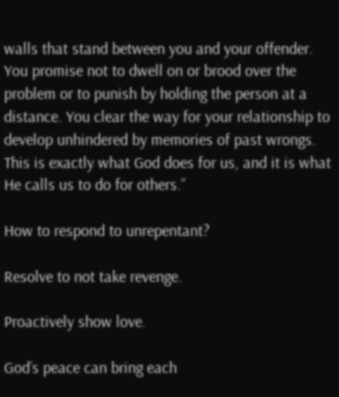walls that stand between you and your offender. You promise not to dwell on or brood over the problem or to punish by holding the person at a distance. You clear the way for your relationship to develop unhindered by memories of past wrongs. This is exactly what God does for us, and it is what He calls us to do for others.”

How to respond to unrepentant?

Resolve to not take revenge.

Proactively show love.

God’s peace can bring each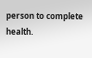person to complete health.